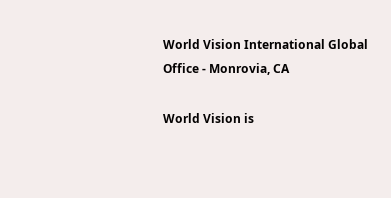World Vision International Global Office - Monrovia, CA

World Vision is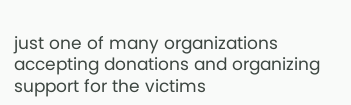just one of many organizations accepting donations and organizing support for the victims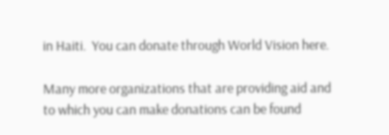in Haiti.  You can donate through World Vision here.

Many more organizations that are providing aid and to which you can make donations can be found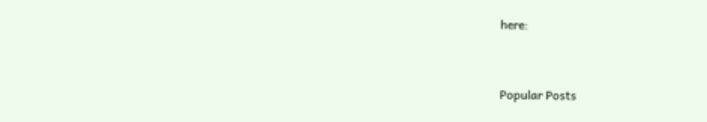here:


Popular Posts